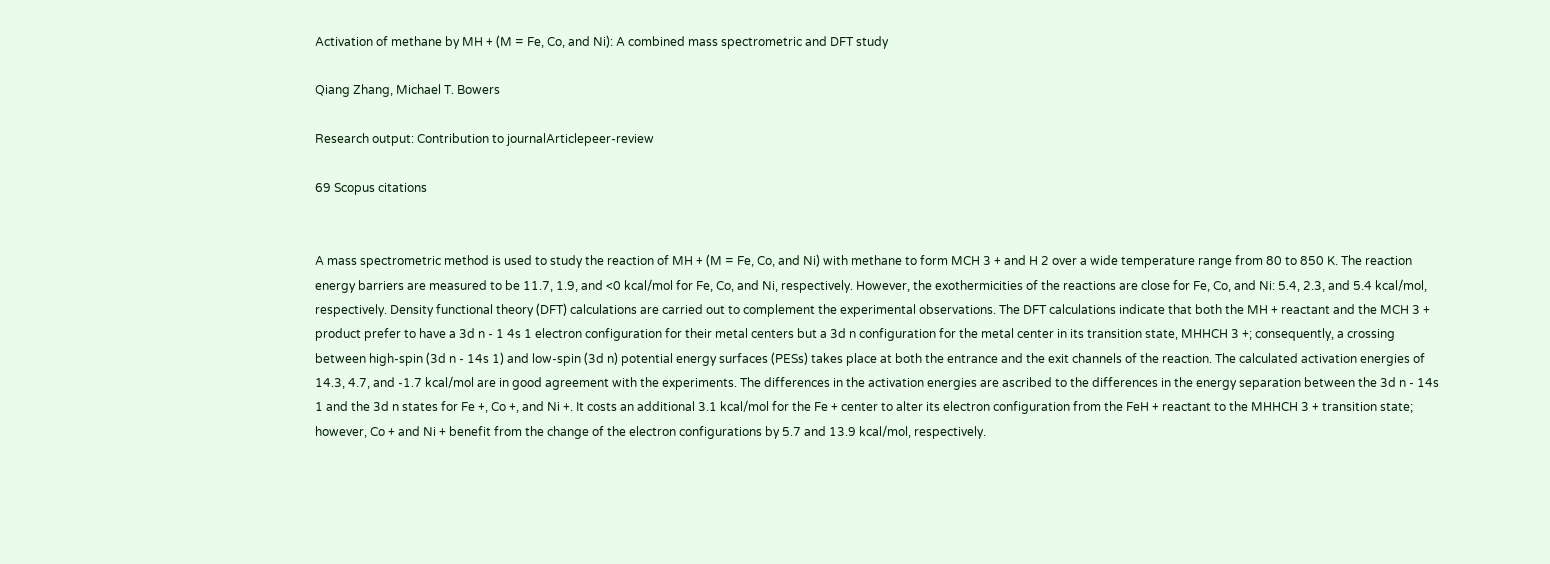Activation of methane by MH + (M = Fe, Co, and Ni): A combined mass spectrometric and DFT study

Qiang Zhang, Michael T. Bowers

Research output: Contribution to journalArticlepeer-review

69 Scopus citations


A mass spectrometric method is used to study the reaction of MH + (M = Fe, Co, and Ni) with methane to form MCH 3 + and H 2 over a wide temperature range from 80 to 850 K. The reaction energy barriers are measured to be 11.7, 1.9, and <0 kcal/mol for Fe, Co, and Ni, respectively. However, the exothermicities of the reactions are close for Fe, Co, and Ni: 5.4, 2.3, and 5.4 kcal/mol, respectively. Density functional theory (DFT) calculations are carried out to complement the experimental observations. The DFT calculations indicate that both the MH + reactant and the MCH 3 + product prefer to have a 3d n - 1 4s 1 electron configuration for their metal centers but a 3d n configuration for the metal center in its transition state, MHHCH 3 +; consequently, a crossing between high-spin (3d n - 14s 1) and low-spin (3d n) potential energy surfaces (PESs) takes place at both the entrance and the exit channels of the reaction. The calculated activation energies of 14.3, 4.7, and -1.7 kcal/mol are in good agreement with the experiments. The differences in the activation energies are ascribed to the differences in the energy separation between the 3d n - 14s 1 and the 3d n states for Fe +, Co +, and Ni +. It costs an additional 3.1 kcal/mol for the Fe + center to alter its electron configuration from the FeH + reactant to the MHHCH 3 + transition state; however, Co + and Ni + benefit from the change of the electron configurations by 5.7 and 13.9 kcal/mol, respectively.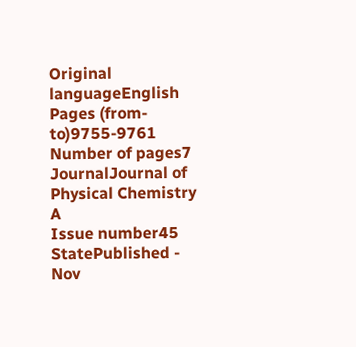Original languageEnglish
Pages (from-to)9755-9761
Number of pages7
JournalJournal of Physical Chemistry A
Issue number45
StatePublished - Nov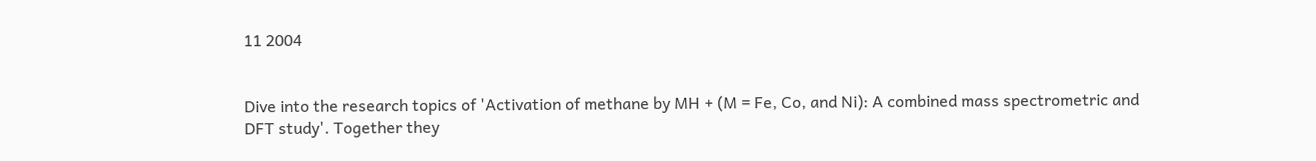11 2004


Dive into the research topics of 'Activation of methane by MH + (M = Fe, Co, and Ni): A combined mass spectrometric and DFT study'. Together they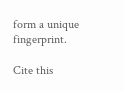form a unique fingerprint.

Cite this